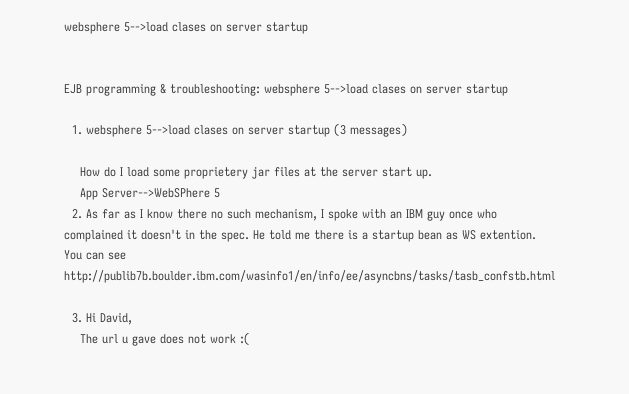websphere 5-->load clases on server startup


EJB programming & troubleshooting: websphere 5-->load clases on server startup

  1. websphere 5-->load clases on server startup (3 messages)

    How do I load some proprietery jar files at the server start up.
    App Server-->WebSPhere 5
  2. As far as I know there no such mechanism, I spoke with an IBM guy once who complained it doesn't in the spec. He told me there is a startup bean as WS extention. You can see http://publib7b.boulder.ibm.com/wasinfo1/en/info/ee/asyncbns/tasks/tasb_confstb.html

  3. Hi David,
    The url u gave does not work :(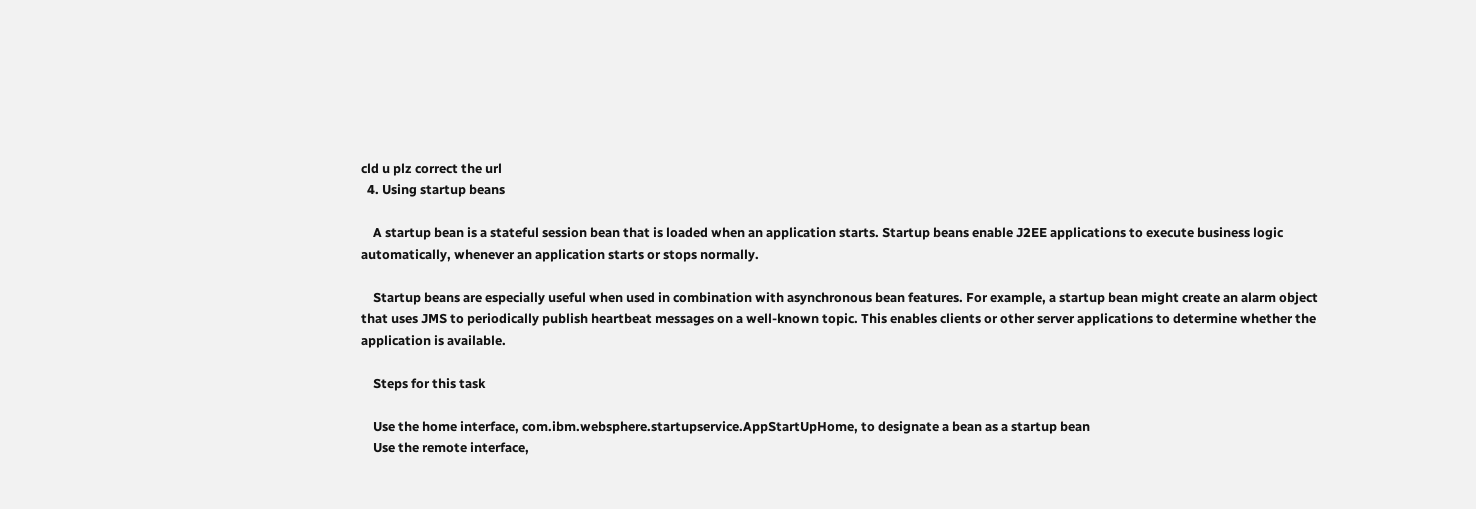cld u plz correct the url
  4. Using startup beans

    A startup bean is a stateful session bean that is loaded when an application starts. Startup beans enable J2EE applications to execute business logic automatically, whenever an application starts or stops normally.

    Startup beans are especially useful when used in combination with asynchronous bean features. For example, a startup bean might create an alarm object that uses JMS to periodically publish heartbeat messages on a well-known topic. This enables clients or other server applications to determine whether the application is available.

    Steps for this task

    Use the home interface, com.ibm.websphere.startupservice.AppStartUpHome, to designate a bean as a startup bean
    Use the remote interface,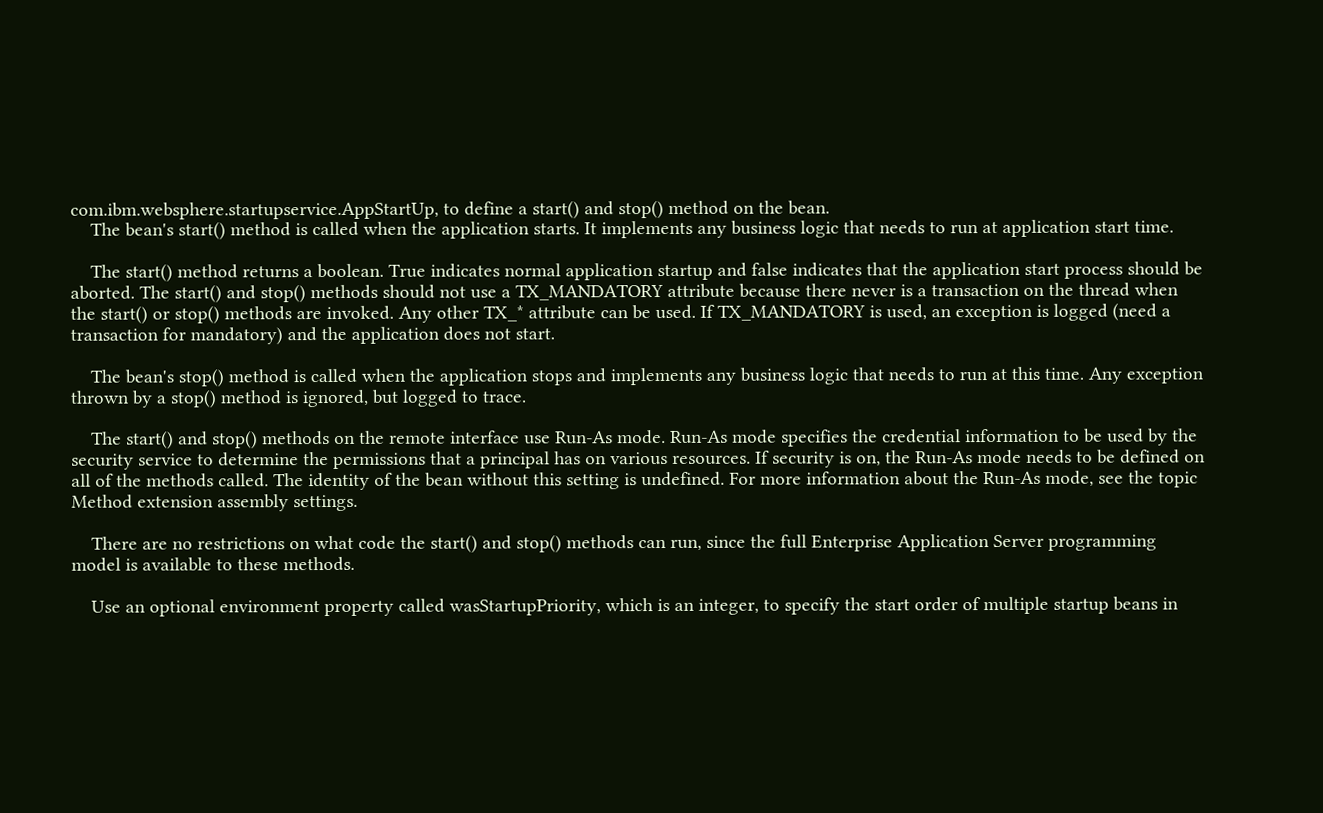com.ibm.websphere.startupservice.AppStartUp, to define a start() and stop() method on the bean.
    The bean's start() method is called when the application starts. It implements any business logic that needs to run at application start time.

    The start() method returns a boolean. True indicates normal application startup and false indicates that the application start process should be aborted. The start() and stop() methods should not use a TX_MANDATORY attribute because there never is a transaction on the thread when the start() or stop() methods are invoked. Any other TX_* attribute can be used. If TX_MANDATORY is used, an exception is logged (need a transaction for mandatory) and the application does not start.

    The bean's stop() method is called when the application stops and implements any business logic that needs to run at this time. Any exception thrown by a stop() method is ignored, but logged to trace.

    The start() and stop() methods on the remote interface use Run-As mode. Run-As mode specifies the credential information to be used by the security service to determine the permissions that a principal has on various resources. If security is on, the Run-As mode needs to be defined on all of the methods called. The identity of the bean without this setting is undefined. For more information about the Run-As mode, see the topic Method extension assembly settings.

    There are no restrictions on what code the start() and stop() methods can run, since the full Enterprise Application Server programming model is available to these methods.

    Use an optional environment property called wasStartupPriority, which is an integer, to specify the start order of multiple startup beans in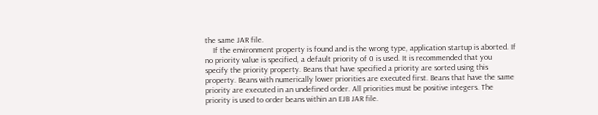the same JAR file.
    If the environment property is found and is the wrong type, application startup is aborted. If no priority value is specified, a default priority of 0 is used. It is recommended that you specify the priority property. Beans that have specified a priority are sorted using this property. Beans with numerically lower priorities are executed first. Beans that have the same priority are executed in an undefined order. All priorities must be positive integers. The priority is used to order beans within an EJB JAR file.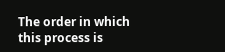The order in which this process is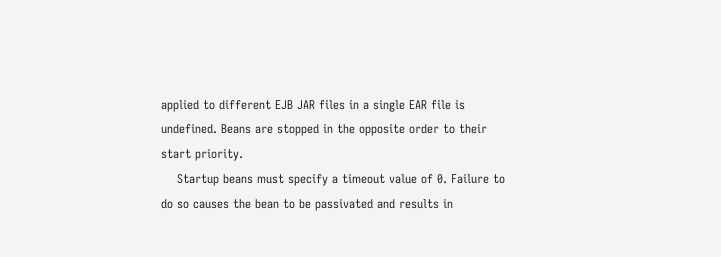applied to different EJB JAR files in a single EAR file is undefined. Beans are stopped in the opposite order to their start priority.
    Startup beans must specify a timeout value of 0. Failure to do so causes the bean to be passivated and results in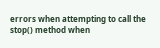errors when attempting to call the stop() method when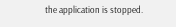the application is stopped.